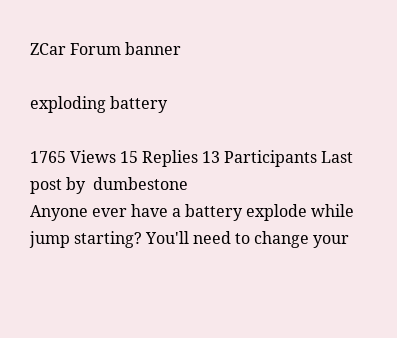ZCar Forum banner

exploding battery

1765 Views 15 Replies 13 Participants Last post by  dumbestone
Anyone ever have a battery explode while jump starting? You'll need to change your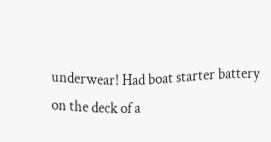underwear! Had boat starter battery on the deck of a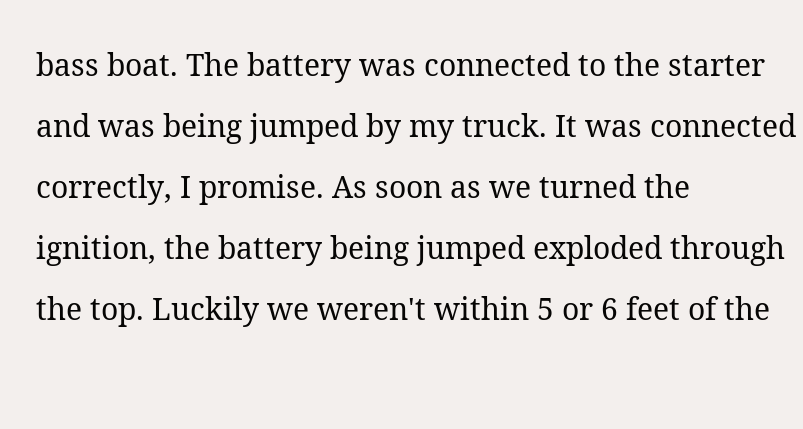bass boat. The battery was connected to the starter and was being jumped by my truck. It was connected correctly, I promise. As soon as we turned the ignition, the battery being jumped exploded through the top. Luckily we weren't within 5 or 6 feet of the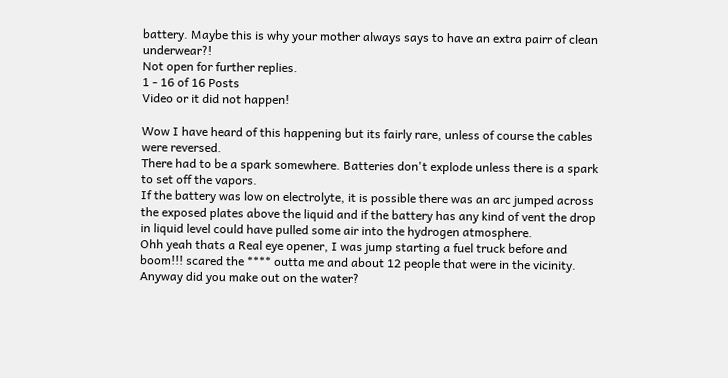battery. Maybe this is why your mother always says to have an extra pairr of clean underwear?!
Not open for further replies.
1 - 16 of 16 Posts
Video or it did not happen!

Wow I have heard of this happening but its fairly rare, unless of course the cables were reversed.
There had to be a spark somewhere. Batteries don't explode unless there is a spark to set off the vapors.
If the battery was low on electrolyte, it is possible there was an arc jumped across the exposed plates above the liquid and if the battery has any kind of vent the drop in liquid level could have pulled some air into the hydrogen atmosphere.
Ohh yeah thats a Real eye opener, I was jump starting a fuel truck before and boom!!! scared the **** outta me and about 12 people that were in the vicinity. Anyway did you make out on the water?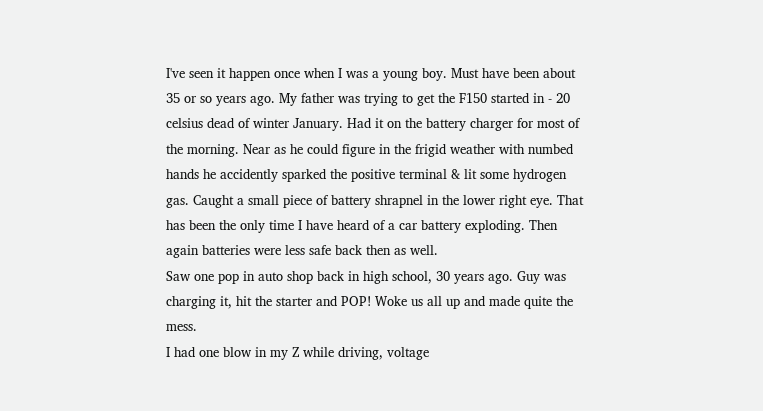I've seen it happen once when I was a young boy. Must have been about 35 or so years ago. My father was trying to get the F150 started in - 20 celsius dead of winter January. Had it on the battery charger for most of the morning. Near as he could figure in the frigid weather with numbed hands he accidently sparked the positive terminal & lit some hydrogen gas. Caught a small piece of battery shrapnel in the lower right eye. That has been the only time I have heard of a car battery exploding. Then again batteries were less safe back then as well.
Saw one pop in auto shop back in high school, 30 years ago. Guy was charging it, hit the starter and POP! Woke us all up and made quite the mess.
I had one blow in my Z while driving, voltage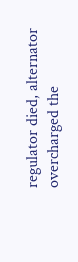regulator died, alternator overcharged the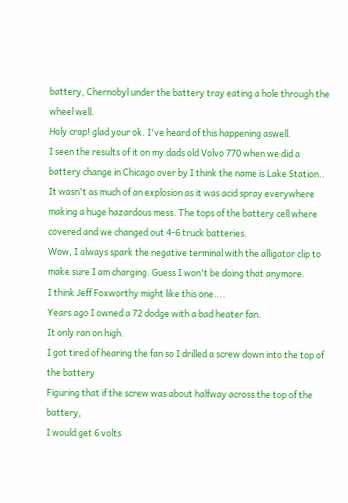battery, Chernobyl under the battery tray eating a hole through the wheel well.
Holy crap! glad your ok. I've heard of this happening aswell.
I seen the results of it on my dads old Volvo 770 when we did a battery change in Chicago over by I think the name is Lake Station..
It wasn't as much of an explosion as it was acid spray everywhere making a huge hazardous mess. The tops of the battery cell where covered and we changed out 4-6 truck batteries.
Wow, I always spark the negative terminal with the alligator clip to make sure I am charging. Guess I won't be doing that anymore.
I think Jeff Foxworthy might like this one....
Years ago I owned a 72 dodge with a bad heater fan.
It only ran on high.
I got tired of hearing the fan so I drilled a screw down into the top of the battery
Figuring that if the screw was about halfway across the top of the battery,
I would get 6 volts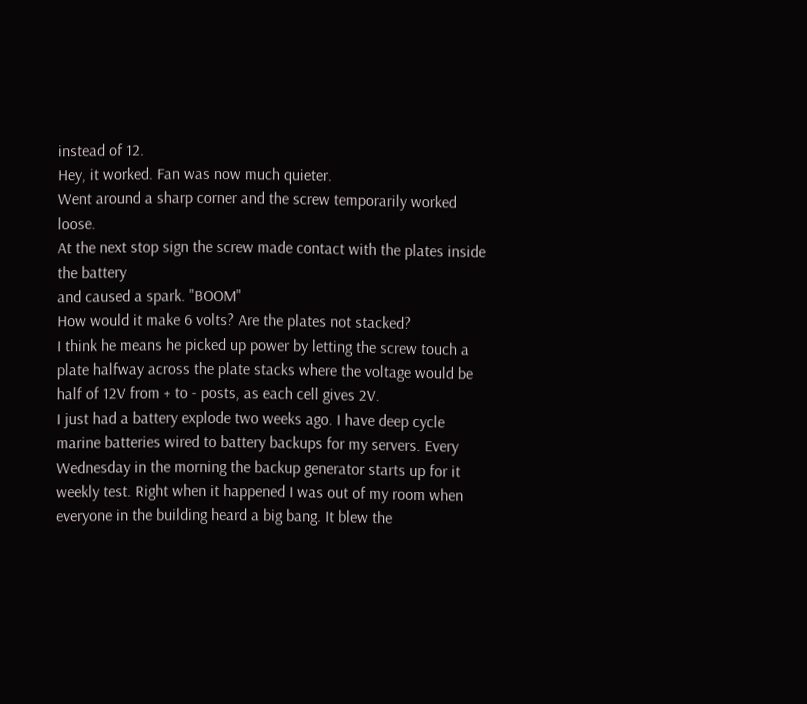instead of 12.
Hey, it worked. Fan was now much quieter.
Went around a sharp corner and the screw temporarily worked loose.
At the next stop sign the screw made contact with the plates inside the battery
and caused a spark. "BOOM"
How would it make 6 volts? Are the plates not stacked?
I think he means he picked up power by letting the screw touch a plate halfway across the plate stacks where the voltage would be half of 12V from + to - posts, as each cell gives 2V.
I just had a battery explode two weeks ago. I have deep cycle marine batteries wired to battery backups for my servers. Every Wednesday in the morning the backup generator starts up for it weekly test. Right when it happened I was out of my room when everyone in the building heard a big bang. It blew the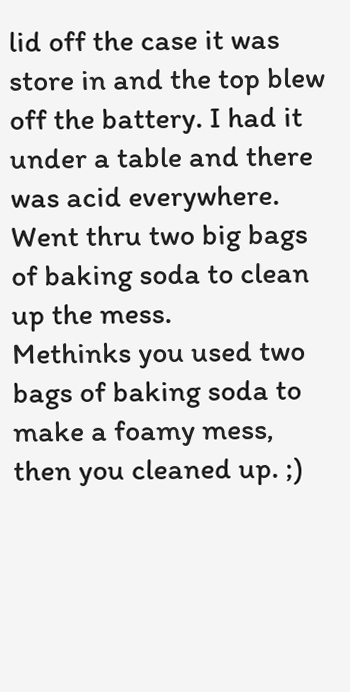lid off the case it was store in and the top blew off the battery. I had it under a table and there was acid everywhere. Went thru two big bags of baking soda to clean up the mess.
Methinks you used two bags of baking soda to make a foamy mess, then you cleaned up. ;)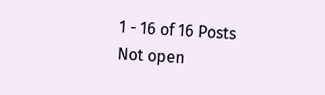1 - 16 of 16 Posts
Not open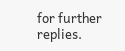for further replies.